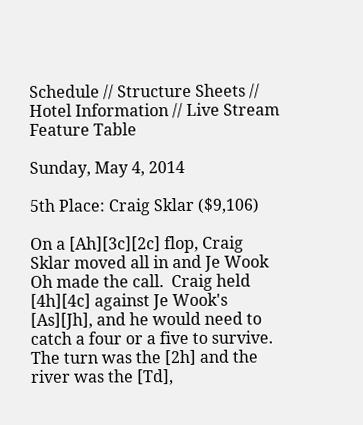Schedule // Structure Sheets // Hotel Information // Live Stream Feature Table

Sunday, May 4, 2014

5th Place: Craig Sklar ($9,106)

On a [Ah][3c][2c] flop, Craig Sklar moved all in and Je Wook Oh made the call.  Craig held [4h][4c] against Je Wook's [As][Jh], and he would need to catch a four or a five to survive.  The turn was the [2h] and the river was the [Td],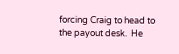forcing Craig to head to the payout desk.  He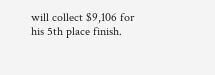will collect $9,106 for his 5th place finish.